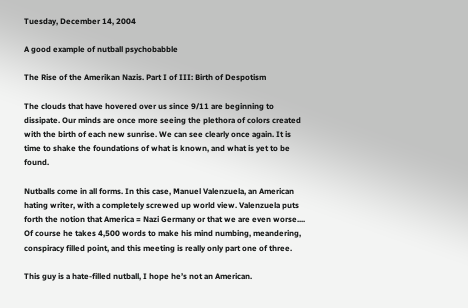Tuesday, December 14, 2004

A good example of nutball psychobabble

The Rise of the Amerikan Nazis. Part I of III: Birth of Despotism

The clouds that have hovered over us since 9/11 are beginning to dissipate. Our minds are once more seeing the plethora of colors created with the birth of each new sunrise. We can see clearly once again. It is time to shake the foundations of what is known, and what is yet to be found.

Nutballs come in all forms. In this case, Manuel Valenzuela, an American hating writer, with a completely screwed up world view. Valenzuela puts forth the notion that America = Nazi Germany or that we are even worse.... Of course he takes 4,500 words to make his mind numbing, meandering, conspiracy filled point, and this meeting is really only part one of three.

This guy is a hate-filled nutball, I hope he’s not an American.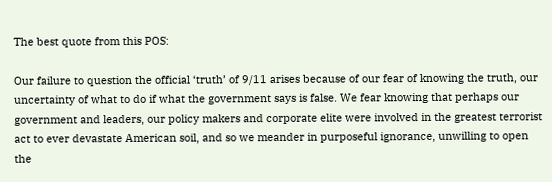The best quote from this POS:

Our failure to question the official ‘truth’ of 9/11 arises because of our fear of knowing the truth, our uncertainty of what to do if what the government says is false. We fear knowing that perhaps our government and leaders, our policy makers and corporate elite were involved in the greatest terrorist act to ever devastate American soil, and so we meander in purposeful ignorance, unwilling to open the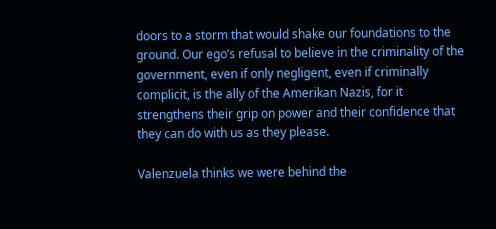doors to a storm that would shake our foundations to the ground. Our ego’s refusal to believe in the criminality of the government, even if only negligent, even if criminally complicit, is the ally of the Amerikan Nazis, for it strengthens their grip on power and their confidence that they can do with us as they please.

Valenzuela thinks we were behind the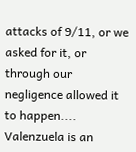attacks of 9/11, or we asked for it, or through our negligence allowed it to happen.... Valenzuela is an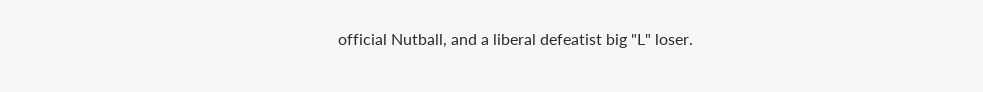official Nutball, and a liberal defeatist big "L" loser.